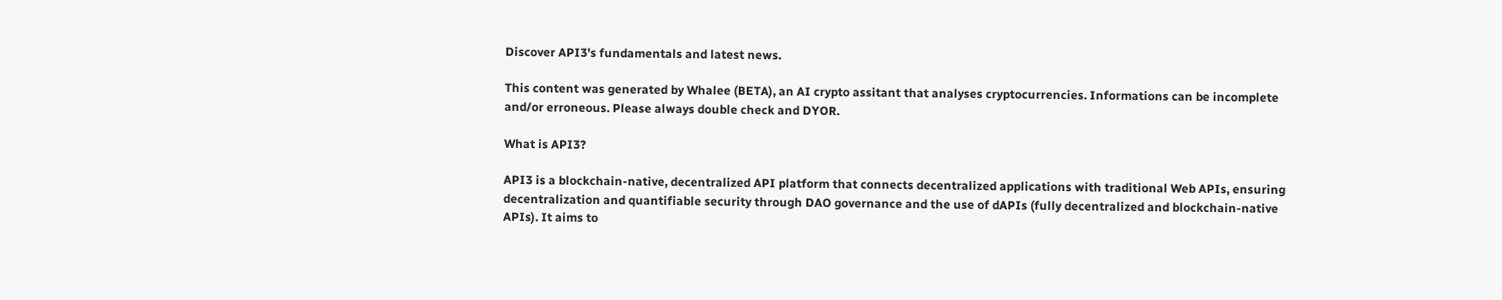Discover API3's fundamentals and latest news.

This content was generated by Whalee (BETA), an AI crypto assitant that analyses cryptocurrencies. Informations can be incomplete and/or erroneous. Please always double check and DYOR.

What is API3?

API3 is a blockchain-native, decentralized API platform that connects decentralized applications with traditional Web APIs, ensuring decentralization and quantifiable security through DAO governance and the use of dAPIs (fully decentralized and blockchain-native APIs). It aims to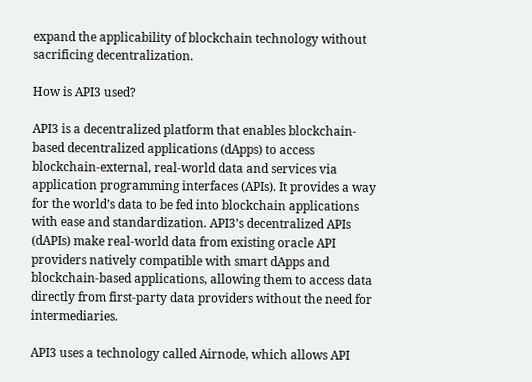expand the applicability of blockchain technology without sacrificing decentralization.

How is API3 used?

API3 is a decentralized platform that enables blockchain-based decentralized applications (dApps) to access blockchain-external, real-world data and services via application programming interfaces (APIs). It provides a way for the world’s data to be fed into blockchain applications with ease and standardization. API3’s decentralized APIs (dAPIs) make real-world data from existing oracle API providers natively compatible with smart dApps and blockchain-based applications, allowing them to access data directly from first-party data providers without the need for intermediaries.

API3 uses a technology called Airnode, which allows API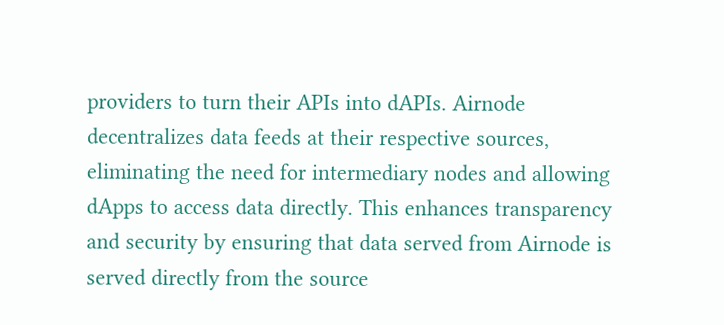providers to turn their APIs into dAPIs. Airnode decentralizes data feeds at their respective sources, eliminating the need for intermediary nodes and allowing dApps to access data directly. This enhances transparency and security by ensuring that data served from Airnode is served directly from the source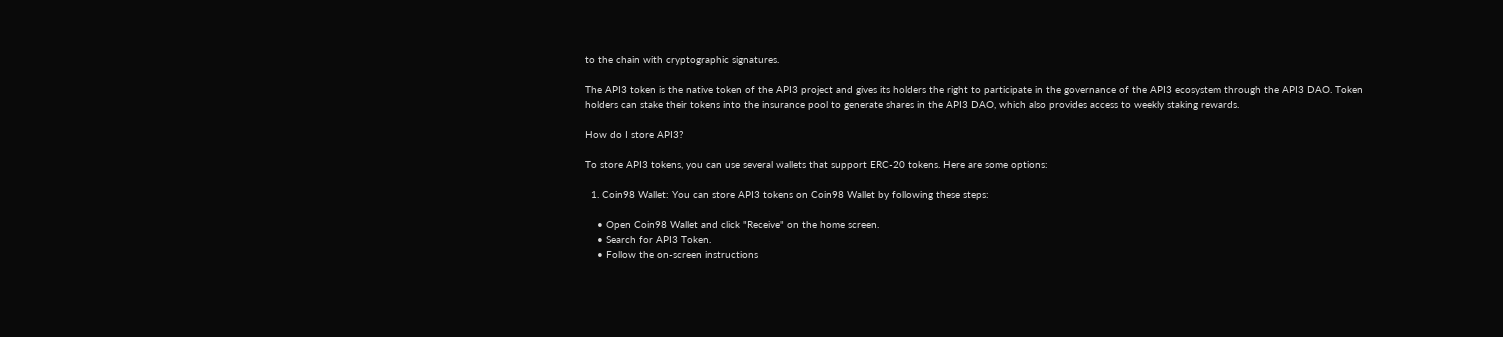to the chain with cryptographic signatures.

The API3 token is the native token of the API3 project and gives its holders the right to participate in the governance of the API3 ecosystem through the API3 DAO. Token holders can stake their tokens into the insurance pool to generate shares in the API3 DAO, which also provides access to weekly staking rewards.

How do I store API3?

To store API3 tokens, you can use several wallets that support ERC-20 tokens. Here are some options:

  1. Coin98 Wallet: You can store API3 tokens on Coin98 Wallet by following these steps:

    • Open Coin98 Wallet and click "Receive" on the home screen.
    • Search for API3 Token.
    • Follow the on-screen instructions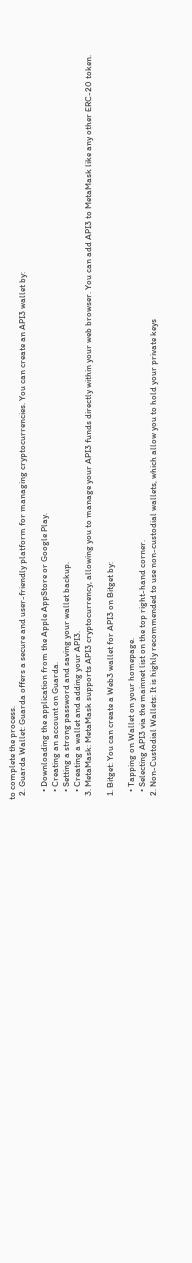to complete the process.
  2. Guarda Wallet: Guarda offers a secure and user-friendly platform for managing cryptocurrencies. You can create an API3 wallet by:

    • Downloading the application from the Apple AppStore or Google Play.
    • Creating an account on Guarda.
    • Setting a strong password and saving your wallet backup.
    • Creating a wallet and adding your API3.
  3. MetaMask: MetaMask supports API3 cryptocurrency, allowing you to manage your API3 funds directly within your web browser. You can add API3 to MetaMask like any other ERC-20 token.

  1. Bitget: You can create a Web3 wallet for API3 on Bitget by:

    • Tapping on Wallet on your homepage.
    • Selecting API3 via the mainnet list on the top right-hand corner.
  2. Non-Custodial Wallets: It is highly recommended to use non-custodial wallets, which allow you to hold your private keys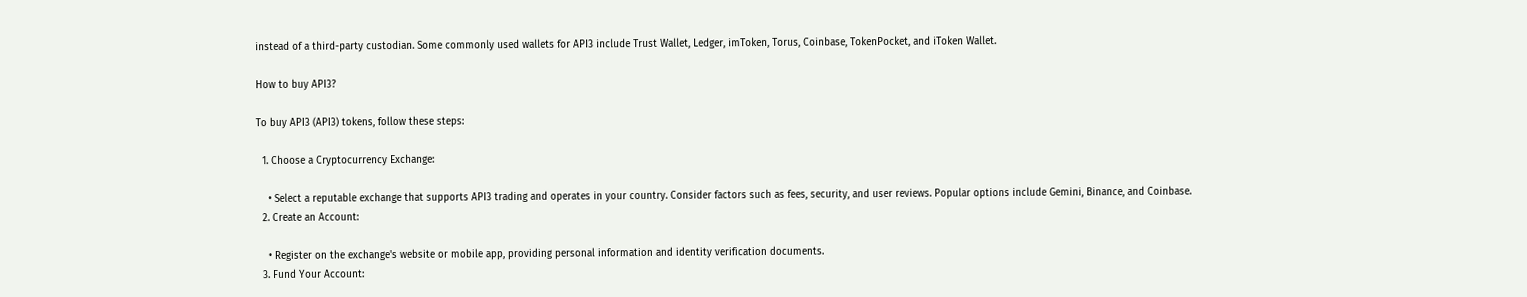instead of a third-party custodian. Some commonly used wallets for API3 include Trust Wallet, Ledger, imToken, Torus, Coinbase, TokenPocket, and iToken Wallet.

How to buy API3?

To buy API3 (API3) tokens, follow these steps:

  1. Choose a Cryptocurrency Exchange:

    • Select a reputable exchange that supports API3 trading and operates in your country. Consider factors such as fees, security, and user reviews. Popular options include Gemini, Binance, and Coinbase.
  2. Create an Account:

    • Register on the exchange's website or mobile app, providing personal information and identity verification documents.
  3. Fund Your Account: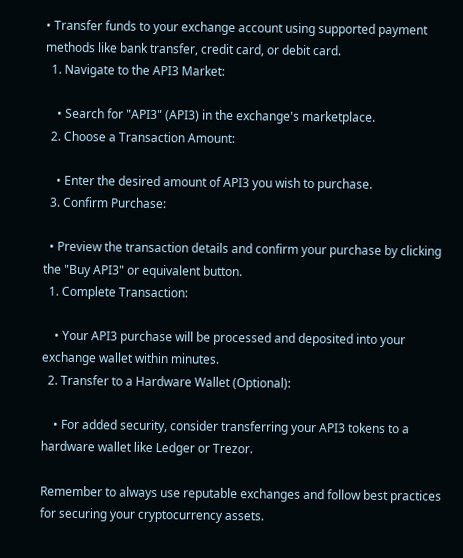• Transfer funds to your exchange account using supported payment methods like bank transfer, credit card, or debit card.
  1. Navigate to the API3 Market:

    • Search for "API3" (API3) in the exchange's marketplace.
  2. Choose a Transaction Amount:

    • Enter the desired amount of API3 you wish to purchase.
  3. Confirm Purchase:

  • Preview the transaction details and confirm your purchase by clicking the "Buy API3" or equivalent button.
  1. Complete Transaction:

    • Your API3 purchase will be processed and deposited into your exchange wallet within minutes.
  2. Transfer to a Hardware Wallet (Optional):

    • For added security, consider transferring your API3 tokens to a hardware wallet like Ledger or Trezor.

Remember to always use reputable exchanges and follow best practices for securing your cryptocurrency assets.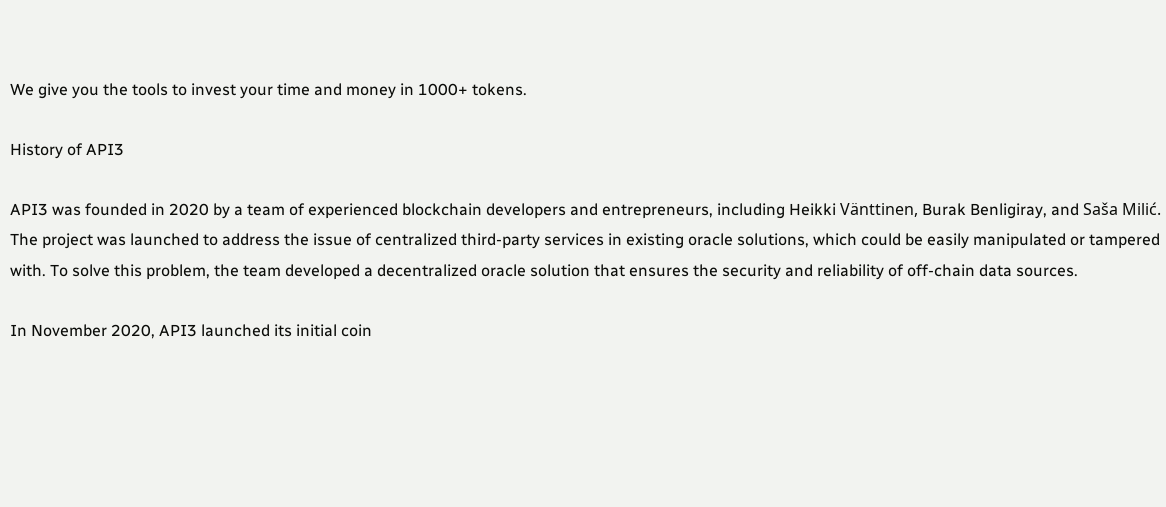We give you the tools to invest your time and money in 1000+ tokens.

History of API3

API3 was founded in 2020 by a team of experienced blockchain developers and entrepreneurs, including Heikki Vänttinen, Burak Benligiray, and Saša Milić. The project was launched to address the issue of centralized third-party services in existing oracle solutions, which could be easily manipulated or tampered with. To solve this problem, the team developed a decentralized oracle solution that ensures the security and reliability of off-chain data sources.

In November 2020, API3 launched its initial coin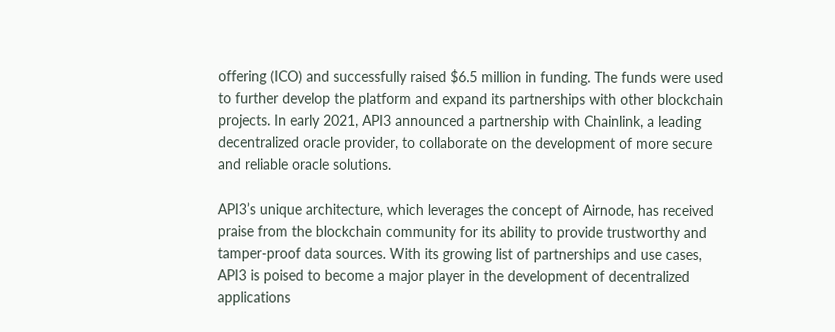offering (ICO) and successfully raised $6.5 million in funding. The funds were used to further develop the platform and expand its partnerships with other blockchain projects. In early 2021, API3 announced a partnership with Chainlink, a leading decentralized oracle provider, to collaborate on the development of more secure and reliable oracle solutions.

API3’s unique architecture, which leverages the concept of Airnode, has received praise from the blockchain community for its ability to provide trustworthy and tamper-proof data sources. With its growing list of partnerships and use cases, API3 is poised to become a major player in the development of decentralized applications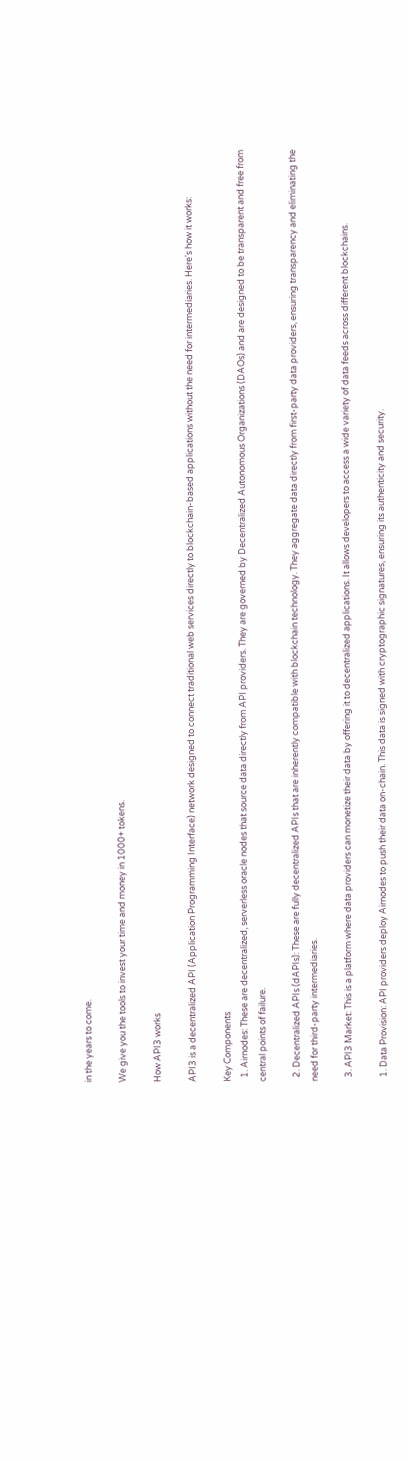in the years to come.

We give you the tools to invest your time and money in 1000+ tokens.

How API3 works

API3 is a decentralized API (Application Programming Interface) network designed to connect traditional web services directly to blockchain-based applications without the need for intermediaries. Here's how it works:

Key Components
  1. Airnodes: These are decentralized, serverless oracle nodes that source data directly from API providers. They are governed by Decentralized Autonomous Organizations (DAOs) and are designed to be transparent and free from central points of failure.

  2. Decentralized APIs (dAPIs): These are fully decentralized APIs that are inherently compatible with blockchain technology. They aggregate data directly from first-party data providers, ensuring transparency and eliminating the need for third-party intermediaries.

  3. API3 Market: This is a platform where data providers can monetize their data by offering it to decentralized applications. It allows developers to access a wide variety of data feeds across different blockchains.

  1. Data Provision: API providers deploy Airnodes to push their data on-chain. This data is signed with cryptographic signatures, ensuring its authenticity and security.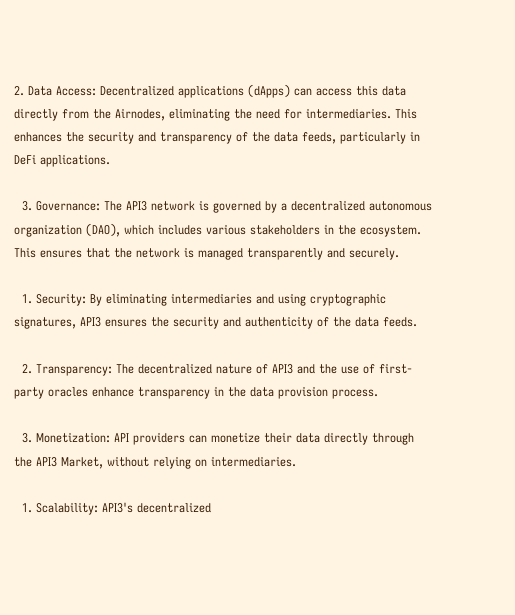2. Data Access: Decentralized applications (dApps) can access this data directly from the Airnodes, eliminating the need for intermediaries. This enhances the security and transparency of the data feeds, particularly in DeFi applications.

  3. Governance: The API3 network is governed by a decentralized autonomous organization (DAO), which includes various stakeholders in the ecosystem. This ensures that the network is managed transparently and securely.

  1. Security: By eliminating intermediaries and using cryptographic signatures, API3 ensures the security and authenticity of the data feeds.

  2. Transparency: The decentralized nature of API3 and the use of first-party oracles enhance transparency in the data provision process.

  3. Monetization: API providers can monetize their data directly through the API3 Market, without relying on intermediaries.

  1. Scalability: API3's decentralized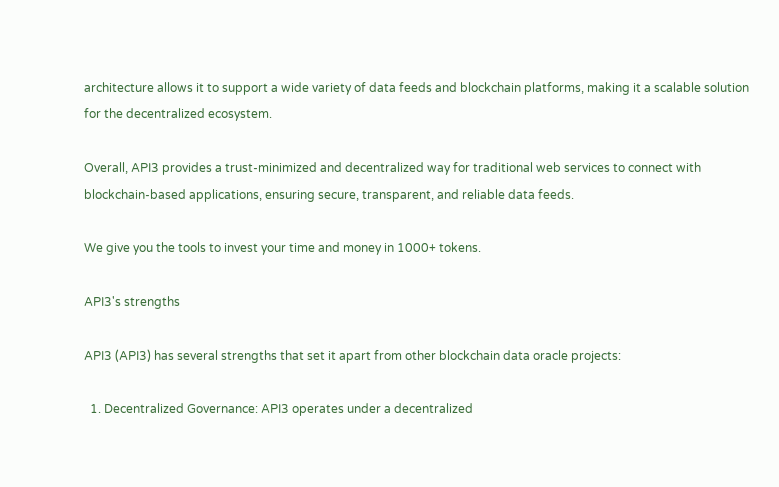architecture allows it to support a wide variety of data feeds and blockchain platforms, making it a scalable solution for the decentralized ecosystem.

Overall, API3 provides a trust-minimized and decentralized way for traditional web services to connect with blockchain-based applications, ensuring secure, transparent, and reliable data feeds.

We give you the tools to invest your time and money in 1000+ tokens.

API3's strengths

API3 (API3) has several strengths that set it apart from other blockchain data oracle projects:

  1. Decentralized Governance: API3 operates under a decentralized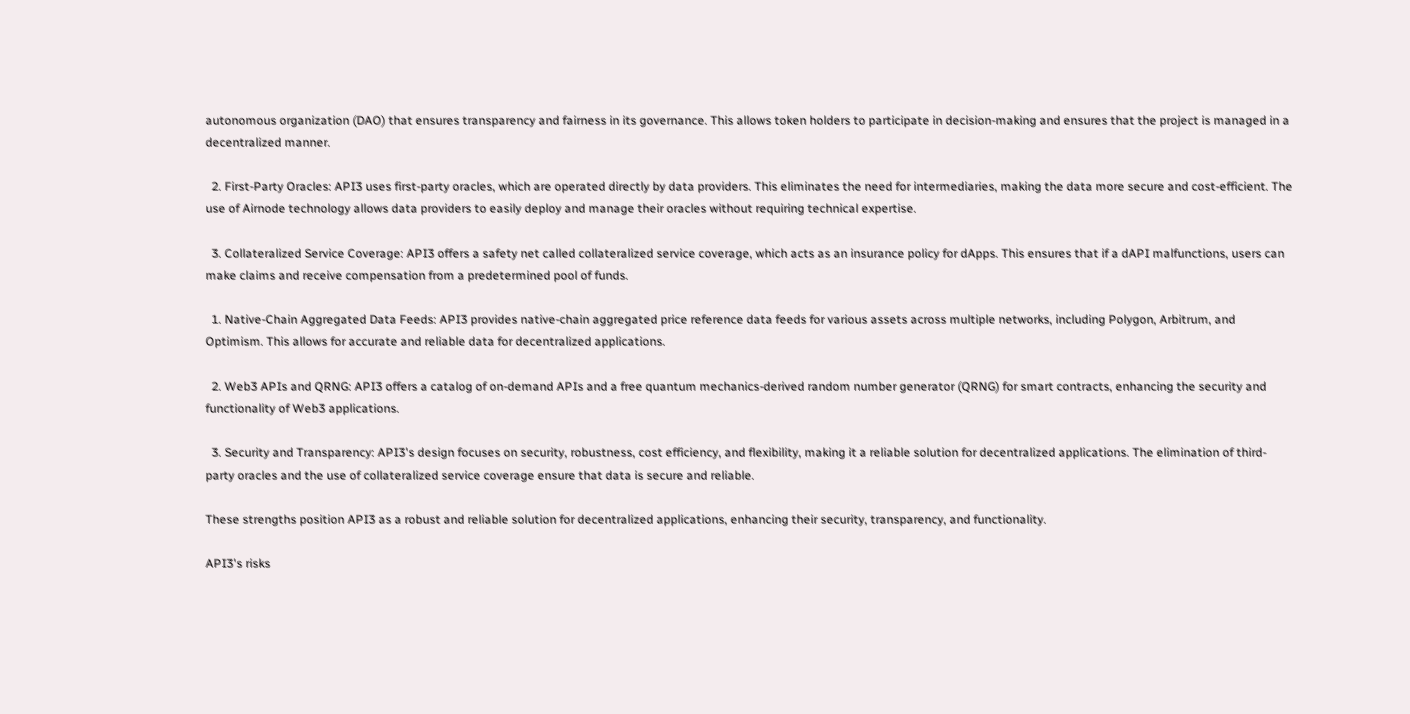autonomous organization (DAO) that ensures transparency and fairness in its governance. This allows token holders to participate in decision-making and ensures that the project is managed in a decentralized manner.

  2. First-Party Oracles: API3 uses first-party oracles, which are operated directly by data providers. This eliminates the need for intermediaries, making the data more secure and cost-efficient. The use of Airnode technology allows data providers to easily deploy and manage their oracles without requiring technical expertise.

  3. Collateralized Service Coverage: API3 offers a safety net called collateralized service coverage, which acts as an insurance policy for dApps. This ensures that if a dAPI malfunctions, users can make claims and receive compensation from a predetermined pool of funds.

  1. Native-Chain Aggregated Data Feeds: API3 provides native-chain aggregated price reference data feeds for various assets across multiple networks, including Polygon, Arbitrum, and Optimism. This allows for accurate and reliable data for decentralized applications.

  2. Web3 APIs and QRNG: API3 offers a catalog of on-demand APIs and a free quantum mechanics-derived random number generator (QRNG) for smart contracts, enhancing the security and functionality of Web3 applications.

  3. Security and Transparency: API3's design focuses on security, robustness, cost efficiency, and flexibility, making it a reliable solution for decentralized applications. The elimination of third-party oracles and the use of collateralized service coverage ensure that data is secure and reliable.

These strengths position API3 as a robust and reliable solution for decentralized applications, enhancing their security, transparency, and functionality.

API3's risks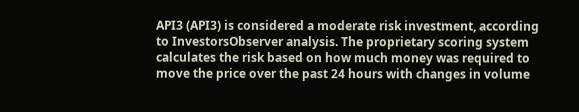API3 (API3) is considered a moderate risk investment, according to InvestorsObserver analysis. The proprietary scoring system calculates the risk based on how much money was required to move the price over the past 24 hours with changes in volume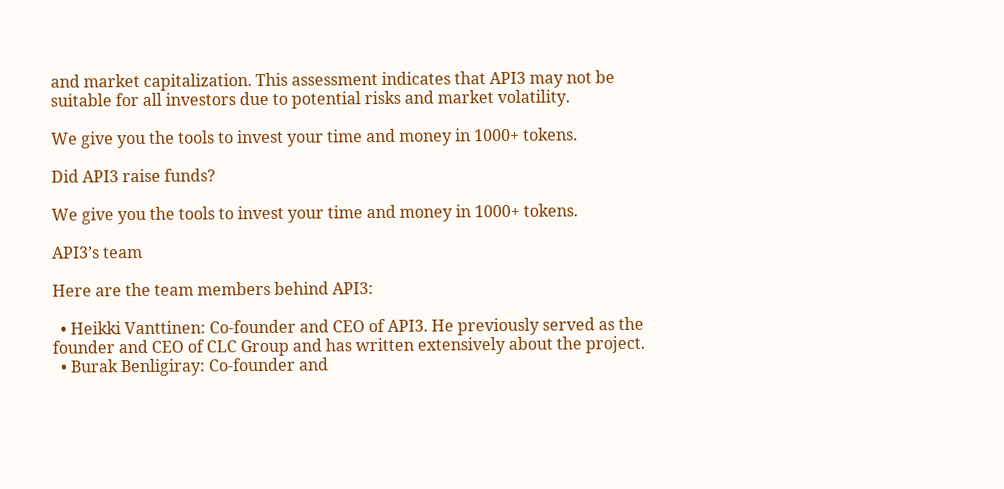and market capitalization. This assessment indicates that API3 may not be suitable for all investors due to potential risks and market volatility.

We give you the tools to invest your time and money in 1000+ tokens.

Did API3 raise funds?

We give you the tools to invest your time and money in 1000+ tokens.

API3’s team

Here are the team members behind API3:

  • Heikki Vanttinen: Co-founder and CEO of API3. He previously served as the founder and CEO of CLC Group and has written extensively about the project.
  • Burak Benligiray: Co-founder and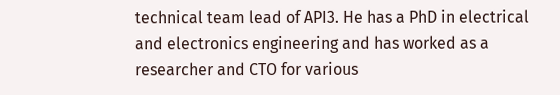technical team lead of API3. He has a PhD in electrical and electronics engineering and has worked as a researcher and CTO for various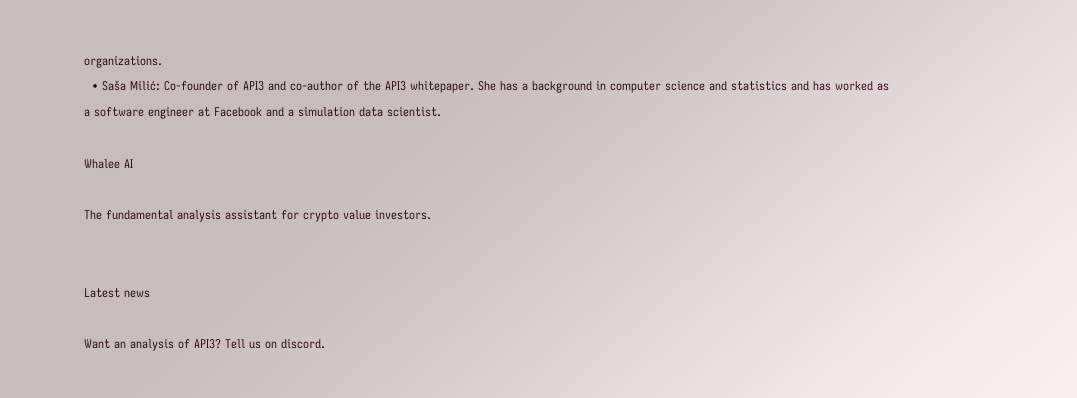organizations.
  • Saša Milić: Co-founder of API3 and co-author of the API3 whitepaper. She has a background in computer science and statistics and has worked as a software engineer at Facebook and a simulation data scientist.

Whalee AI

The fundamental analysis assistant for crypto value investors.


Latest news

Want an analysis of API3? Tell us on discord.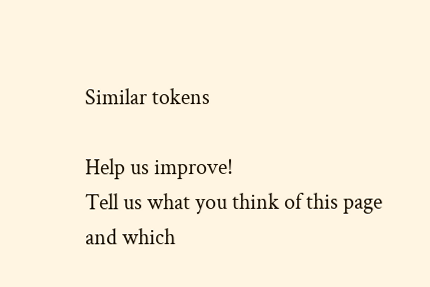Similar tokens

Help us improve!
Tell us what you think of this page and which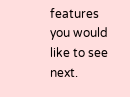features you would like to see next.